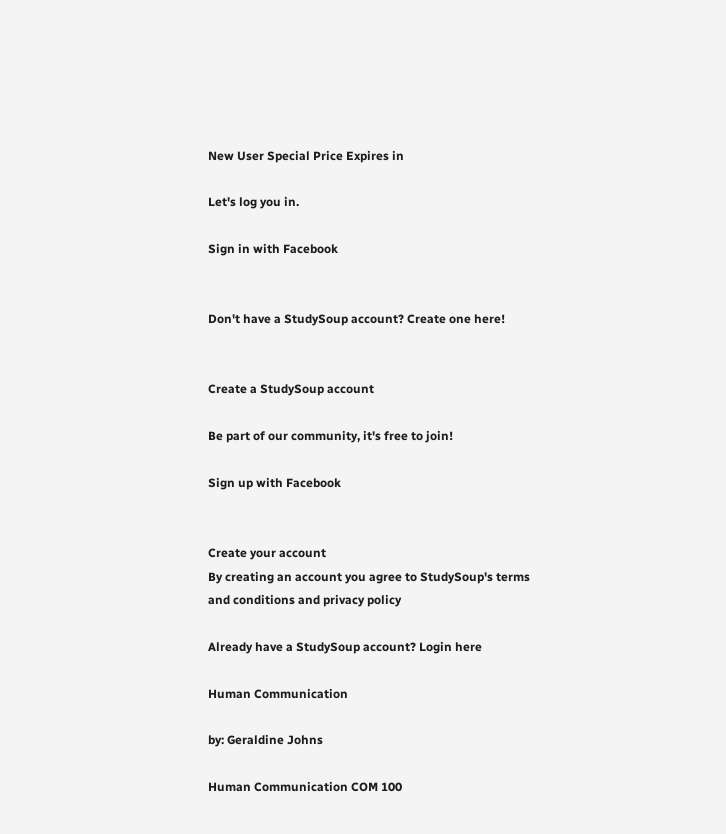New User Special Price Expires in

Let's log you in.

Sign in with Facebook


Don't have a StudySoup account? Create one here!


Create a StudySoup account

Be part of our community, it's free to join!

Sign up with Facebook


Create your account
By creating an account you agree to StudySoup's terms and conditions and privacy policy

Already have a StudySoup account? Login here

Human Communication

by: Geraldine Johns

Human Communication COM 100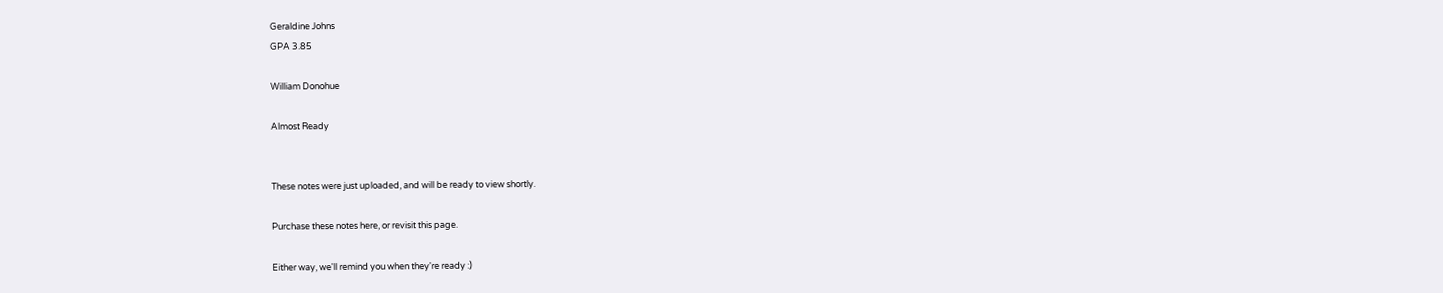Geraldine Johns
GPA 3.85

William Donohue

Almost Ready


These notes were just uploaded, and will be ready to view shortly.

Purchase these notes here, or revisit this page.

Either way, we'll remind you when they're ready :)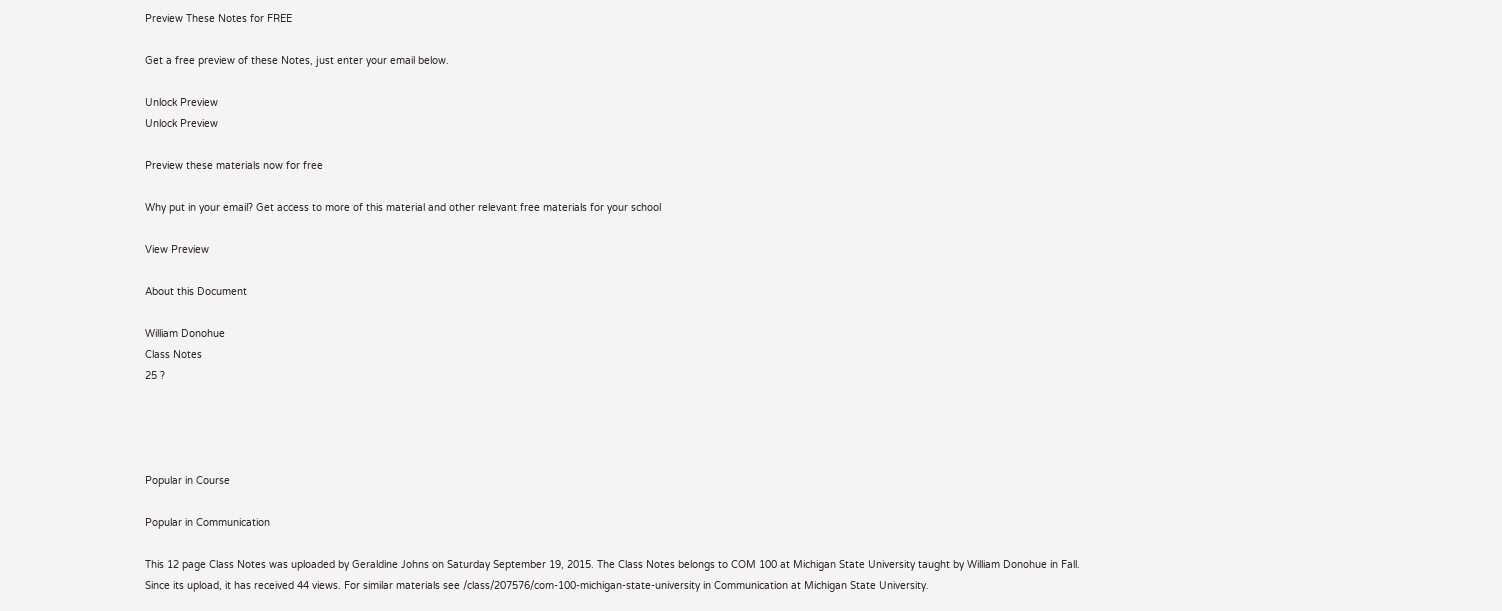Preview These Notes for FREE

Get a free preview of these Notes, just enter your email below.

Unlock Preview
Unlock Preview

Preview these materials now for free

Why put in your email? Get access to more of this material and other relevant free materials for your school

View Preview

About this Document

William Donohue
Class Notes
25 ?




Popular in Course

Popular in Communication

This 12 page Class Notes was uploaded by Geraldine Johns on Saturday September 19, 2015. The Class Notes belongs to COM 100 at Michigan State University taught by William Donohue in Fall. Since its upload, it has received 44 views. For similar materials see /class/207576/com-100-michigan-state-university in Communication at Michigan State University.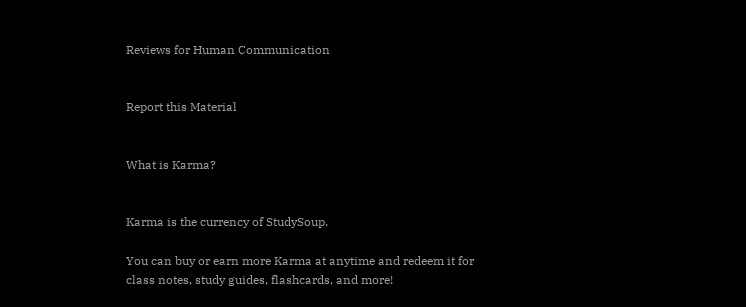Reviews for Human Communication


Report this Material


What is Karma?


Karma is the currency of StudySoup.

You can buy or earn more Karma at anytime and redeem it for class notes, study guides, flashcards, and more!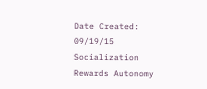Date Created: 09/19/15
Socialization Rewards Autonomy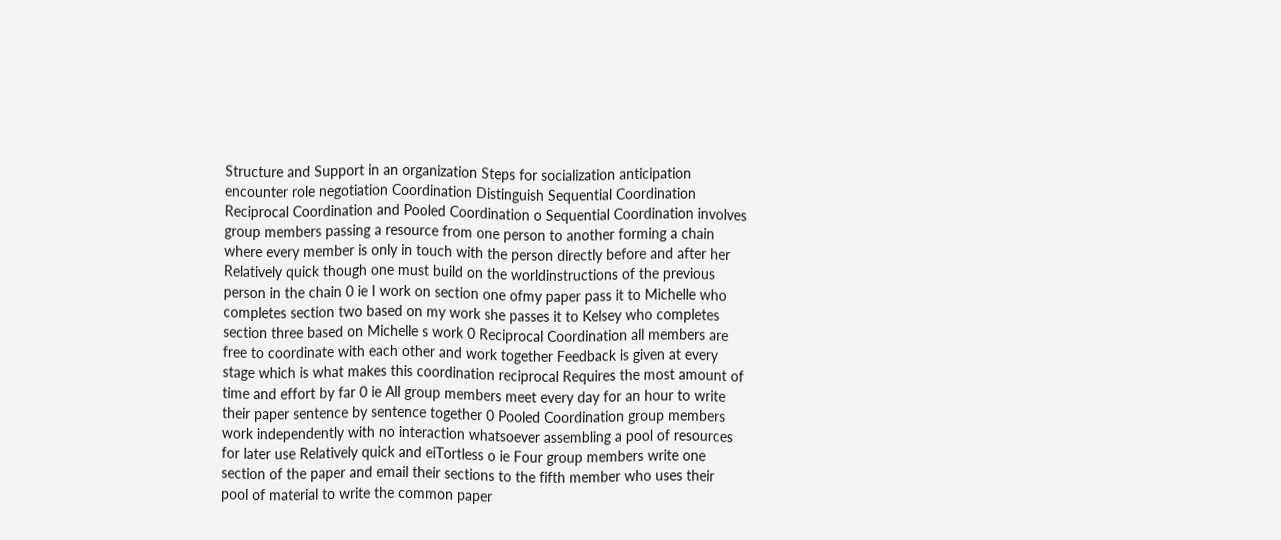Structure and Support in an organization Steps for socialization anticipation encounter role negotiation Coordination Distinguish Sequential Coordination Reciprocal Coordination and Pooled Coordination o Sequential Coordination involves group members passing a resource from one person to another forming a chain where every member is only in touch with the person directly before and after her Relatively quick though one must build on the worldinstructions of the previous person in the chain 0 ie I work on section one ofmy paper pass it to Michelle who completes section two based on my work she passes it to Kelsey who completes section three based on Michelle s work 0 Reciprocal Coordination all members are free to coordinate with each other and work together Feedback is given at every stage which is what makes this coordination reciprocal Requires the most amount of time and effort by far 0 ie All group members meet every day for an hour to write their paper sentence by sentence together 0 Pooled Coordination group members work independently with no interaction whatsoever assembling a pool of resources for later use Relatively quick and eiTortless o ie Four group members write one section of the paper and email their sections to the fifth member who uses their pool of material to write the common paper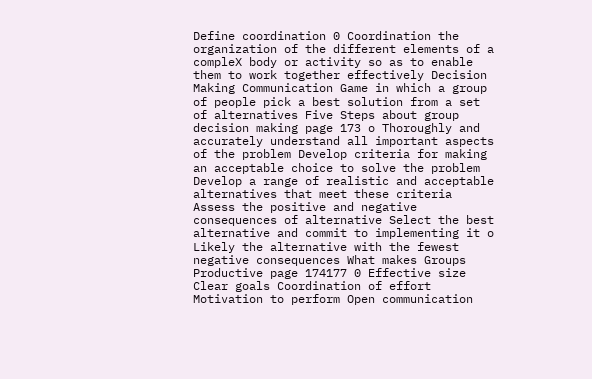Define coordination 0 Coordination the organization of the different elements of a compleX body or activity so as to enable them to work together effectively Decision Making Communication Game in which a group of people pick a best solution from a set of alternatives Five Steps about group decision making page 173 o Thoroughly and accurately understand all important aspects of the problem Develop criteria for making an acceptable choice to solve the problem Develop a range of realistic and acceptable alternatives that meet these criteria Assess the positive and negative consequences of alternative Select the best alternative and commit to implementing it o Likely the alternative with the fewest negative consequences What makes Groups Productive page 174177 0 Effective size Clear goals Coordination of effort Motivation to perform Open communication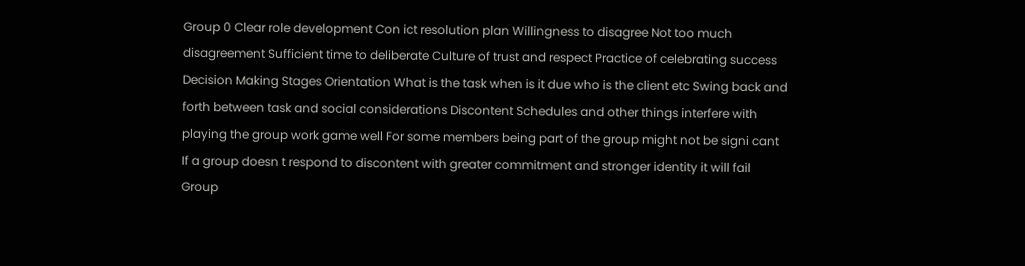Group 0 Clear role development Con ict resolution plan Willingness to disagree Not too much disagreement Sufficient time to deliberate Culture of trust and respect Practice of celebrating success Decision Making Stages Orientation What is the task when is it due who is the client etc Swing back and forth between task and social considerations Discontent Schedules and other things interfere with playing the group work game well For some members being part of the group might not be signi cant If a group doesn t respond to discontent with greater commitment and stronger identity it will fail Group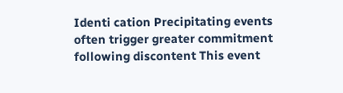Identi cation Precipitating events often trigger greater commitment following discontent This event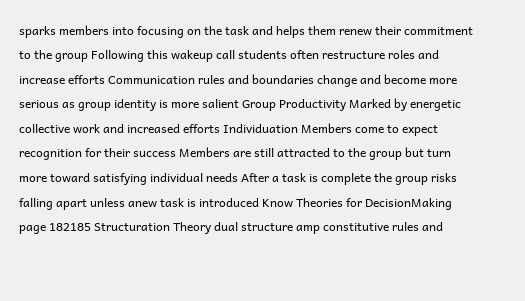sparks members into focusing on the task and helps them renew their commitment to the group Following this wakeup call students often restructure roles and increase efforts Communication rules and boundaries change and become more serious as group identity is more salient Group Productivity Marked by energetic collective work and increased efforts Individuation Members come to expect recognition for their success Members are still attracted to the group but turn more toward satisfying individual needs After a task is complete the group risks falling apart unless anew task is introduced Know Theories for DecisionMaking page 182185 Structuration Theory dual structure amp constitutive rules and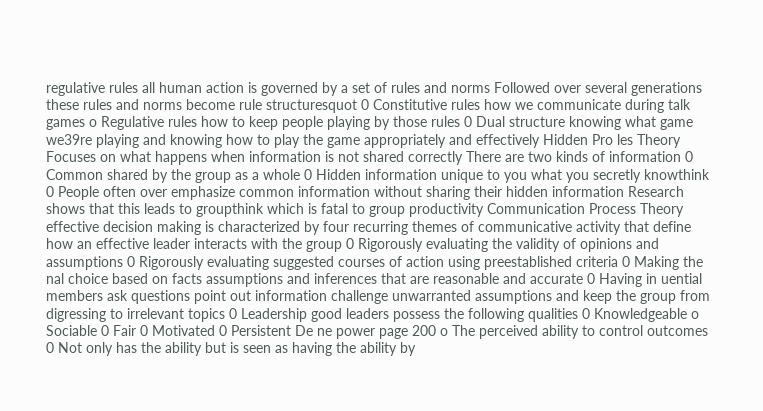regulative rules all human action is governed by a set of rules and norms Followed over several generations these rules and norms become rule structuresquot 0 Constitutive rules how we communicate during talk games o Regulative rules how to keep people playing by those rules 0 Dual structure knowing what game we39re playing and knowing how to play the game appropriately and effectively Hidden Pro les Theory Focuses on what happens when information is not shared correctly There are two kinds of information 0 Common shared by the group as a whole 0 Hidden information unique to you what you secretly knowthink 0 People often over emphasize common information without sharing their hidden information Research shows that this leads to groupthink which is fatal to group productivity Communication Process Theory effective decision making is characterized by four recurring themes of communicative activity that define how an effective leader interacts with the group 0 Rigorously evaluating the validity of opinions and assumptions 0 Rigorously evaluating suggested courses of action using preestablished criteria 0 Making the nal choice based on facts assumptions and inferences that are reasonable and accurate 0 Having in uential members ask questions point out information challenge unwarranted assumptions and keep the group from digressing to irrelevant topics 0 Leadership good leaders possess the following qualities 0 Knowledgeable o Sociable 0 Fair 0 Motivated 0 Persistent De ne power page 200 o The perceived ability to control outcomes 0 Not only has the ability but is seen as having the ability by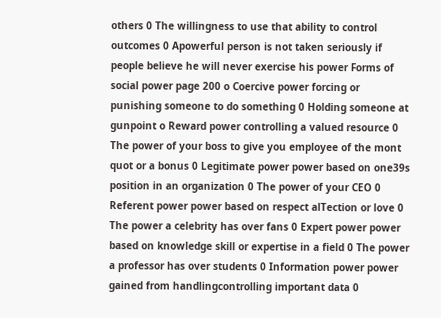others 0 The willingness to use that ability to control outcomes 0 Apowerful person is not taken seriously if people believe he will never exercise his power Forms of social power page 200 o Coercive power forcing or punishing someone to do something 0 Holding someone at gunpoint o Reward power controlling a valued resource 0 The power of your boss to give you employee of the mont quot or a bonus 0 Legitimate power power based on one39s position in an organization 0 The power of your CEO 0 Referent power power based on respect alTection or love 0 The power a celebrity has over fans 0 Expert power power based on knowledge skill or expertise in a field 0 The power a professor has over students 0 Information power power gained from handlingcontrolling important data 0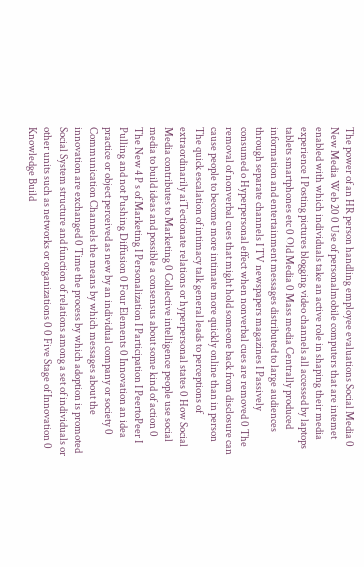The power of an HR person handling employee evaluations Social Media 0 New Media Web 20 0 Use of personalmobile computers that are intemet enabled with which individuals take an active role in shaping their media experience I Posting pictures blogging video channels all accessed by laptops tablets smartphones etc 0 Old Media 0 Mass media Centrally produced information and entertainment messages distributed to large audiences through separate channels I TV newspapers magazines I Passively consumed o Hyperpersonal effect when nonverbal cues are removed 0 The removal of nonverbal cues that might hold someone back from disclosure can cause people to become more intimate more quickly online than in person The quick escalation of intimacy talk general leads to perceptions of extraordinarily aiTectionate relations or hyperpersonal states 0 How Social Media contributes to Marketing 0 Collective intelligence people use social media to build ideas and possible a consensus about some kind of action 0 The New 4 P s of Marketing I Personalization I Participation I PeertoPeer I Pulling and not Pushing Diffusion 0 Four Elements 0 Innovation an idea practice or object perceived as new by an individual company or society 0 Communication Channels the means by which messages about the innovation are exchanged 0 Time the process by which adoption is promoted Social System structure and function of relations among a set of individuals or other units such as networks or organizations 0 0 Five Stage of Innovation 0 Knowledge Build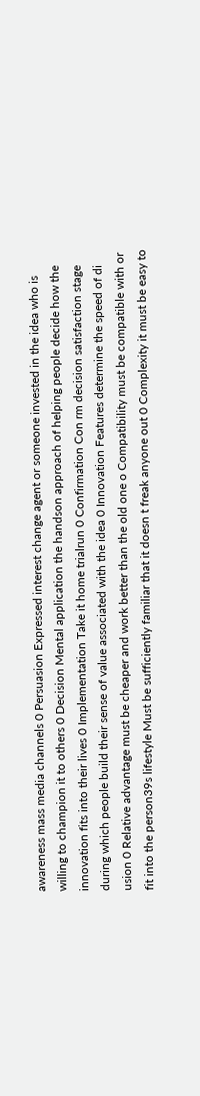awareness mass media channels 0 Persuasion Expressed interest change agent or someone invested in the idea who is willing to champion it to others 0 Decision Mental application the handson approach of helping people decide how the innovation fits into their lives 0 Implementation Take it home trialrun 0 Confirmation Con rm decision satisfaction stage during which people build their sense of value associated with the idea 0 Innovation Features determine the speed of di usion 0 Relative advantage must be cheaper and work better than the old one o Compatibility must be compatible with or fit into the person39s lifestyle Must be sufficiently familiar that it doesn t freak anyone out 0 Complexity it must be easy to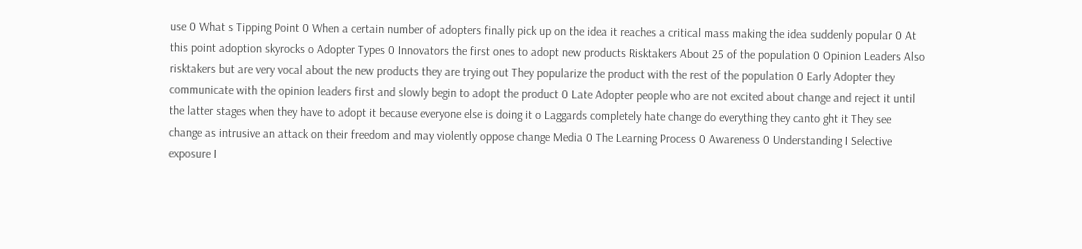use 0 What s Tipping Point 0 When a certain number of adopters finally pick up on the idea it reaches a critical mass making the idea suddenly popular 0 At this point adoption skyrocks o Adopter Types 0 Innovators the first ones to adopt new products Risktakers About 25 of the population 0 Opinion Leaders Also risktakers but are very vocal about the new products they are trying out They popularize the product with the rest of the population 0 Early Adopter they communicate with the opinion leaders first and slowly begin to adopt the product 0 Late Adopter people who are not excited about change and reject it until the latter stages when they have to adopt it because everyone else is doing it o Laggards completely hate change do everything they canto ght it They see change as intrusive an attack on their freedom and may violently oppose change Media 0 The Learning Process 0 Awareness 0 Understanding I Selective exposure I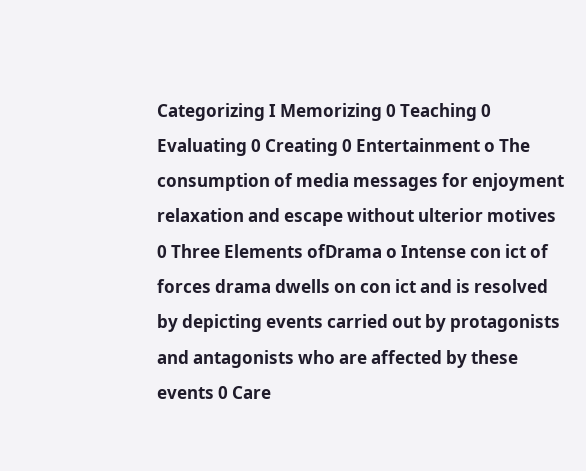Categorizing I Memorizing 0 Teaching 0 Evaluating 0 Creating 0 Entertainment o The consumption of media messages for enjoyment relaxation and escape without ulterior motives 0 Three Elements ofDrama o Intense con ict of forces drama dwells on con ict and is resolved by depicting events carried out by protagonists and antagonists who are affected by these events 0 Care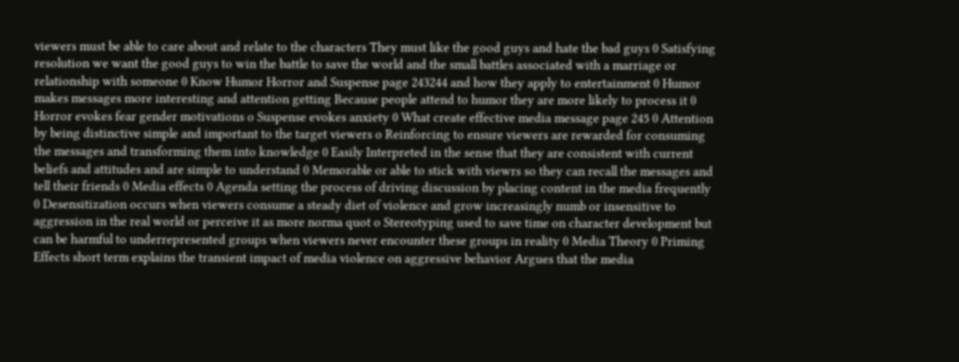viewers must be able to care about and relate to the characters They must like the good guys and hate the bad guys 0 Satisfying resolution we want the good guys to win the battle to save the world and the small battles associated with a marriage or relationship with someone 0 Know Humor Horror and Suspense page 243244 and how they apply to entertainment 0 Humor makes messages more interesting and attention getting Because people attend to humor they are more likely to process it 0 Horror evokes fear gender motivations o Suspense evokes anxiety 0 What create effective media message page 245 0 Attention by being distinctive simple and important to the target viewers o Reinforcing to ensure viewers are rewarded for consuming the messages and transforming them into knowledge 0 Easily Interpreted in the sense that they are consistent with current beliefs and attitudes and are simple to understand 0 Memorable or able to stick with viewrs so they can recall the messages and tell their friends 0 Media effects 0 Agenda setting the process of driving discussion by placing content in the media frequently 0 Desensitization occurs when viewers consume a steady diet of violence and grow increasingly numb or insensitive to aggression in the real world or perceive it as more norma quot o Stereotyping used to save time on character development but can be harmful to underrepresented groups when viewers never encounter these groups in reality 0 Media Theory 0 Priming Effects short term explains the transient impact of media violence on aggressive behavior Argues that the media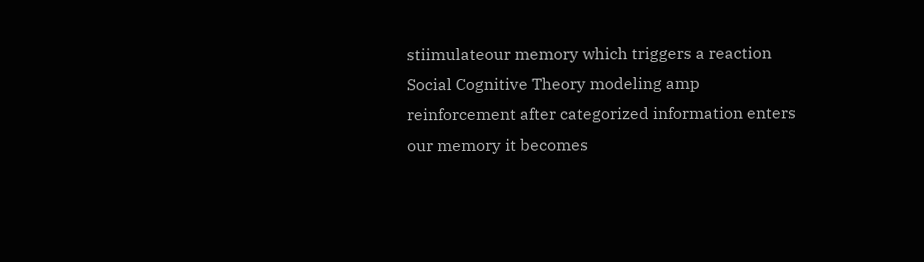stiimulateour memory which triggers a reaction Social Cognitive Theory modeling amp reinforcement after categorized information enters our memory it becomes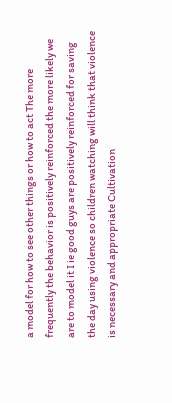a model for how to see other things or how to act The more frequently the behavior is positively reinforced the more likely we are to model it I ie good guys are positively reinforced for saving the day using violence so children watching will think that violence is necessary and appropriate Cultivation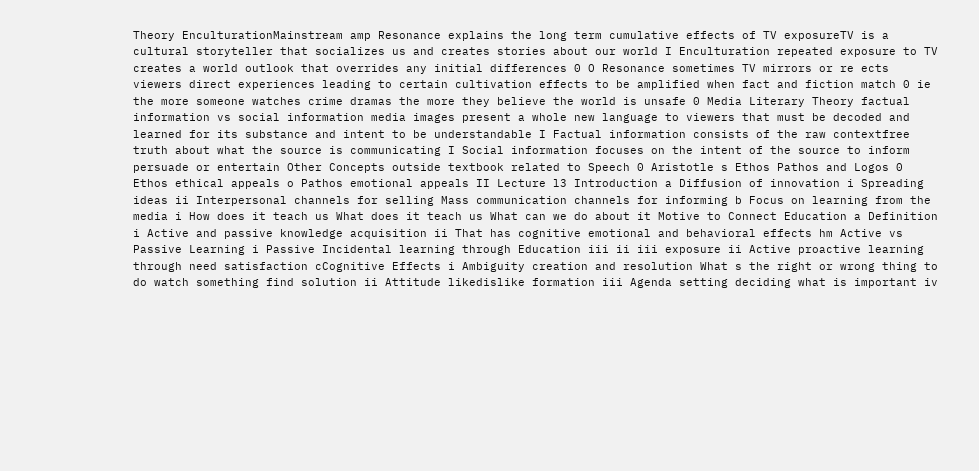Theory EnculturationMainstream amp Resonance explains the long term cumulative effects of TV exposureTV is a cultural storyteller that socializes us and creates stories about our world I Enculturation repeated exposure to TV creates a world outlook that overrides any initial differences 0 O Resonance sometimes TV mirrors or re ects viewers direct experiences leading to certain cultivation effects to be amplified when fact and fiction match 0 ie the more someone watches crime dramas the more they believe the world is unsafe 0 Media Literary Theory factual information vs social information media images present a whole new language to viewers that must be decoded and learned for its substance and intent to be understandable I Factual information consists of the raw contextfree truth about what the source is communicating I Social information focuses on the intent of the source to inform persuade or entertain Other Concepts outside textbook related to Speech 0 Aristotle s Ethos Pathos and Logos 0 Ethos ethical appeals o Pathos emotional appeals II Lecture l3 Introduction a Diffusion of innovation i Spreading ideas ii Interpersonal channels for selling Mass communication channels for informing b Focus on learning from the media i How does it teach us What does it teach us What can we do about it Motive to Connect Education a Definition i Active and passive knowledge acquisition ii That has cognitive emotional and behavioral effects hm Active vs Passive Learning i Passive Incidental learning through Education iii ii iii exposure ii Active proactive learning through need satisfaction cCognitive Effects i Ambiguity creation and resolution What s the right or wrong thing to do watch something find solution ii Attitude likedislike formation iii Agenda setting deciding what is important iv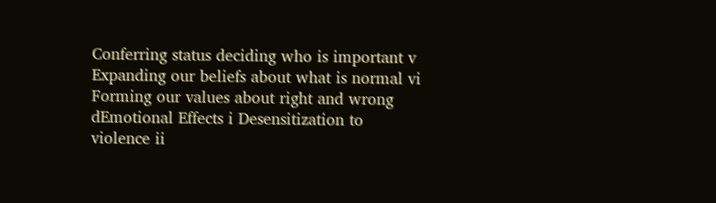Conferring status deciding who is important v Expanding our beliefs about what is normal vi Forming our values about right and wrong dEmotional Effects i Desensitization to violence ii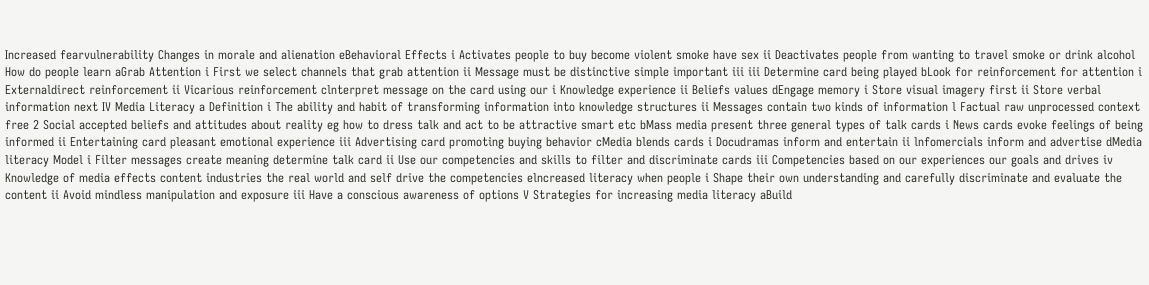Increased fearvulnerability Changes in morale and alienation eBehavioral Effects i Activates people to buy become violent smoke have sex ii Deactivates people from wanting to travel smoke or drink alcohol How do people learn aGrab Attention i First we select channels that grab attention ii Message must be distinctive simple important iii iii Determine card being played bLook for reinforcement for attention i Externaldirect reinforcement ii Vicarious reinforcement clnterpret message on the card using our i Knowledge experience ii Beliefs values dEngage memory i Store visual imagery first ii Store verbal information next IV Media Literacy a Definition i The ability and habit of transforming information into knowledge structures ii Messages contain two kinds of information l Factual raw unprocessed context free 2 Social accepted beliefs and attitudes about reality eg how to dress talk and act to be attractive smart etc bMass media present three general types of talk cards i News cards evoke feelings of being informed ii Entertaining card pleasant emotional experience iii Advertising card promoting buying behavior cMedia blends cards i Docudramas inform and entertain ii lnfomercials inform and advertise dMedia literacy Model i Filter messages create meaning determine talk card ii Use our competencies and skills to filter and discriminate cards iii Competencies based on our experiences our goals and drives iv Knowledge of media effects content industries the real world and self drive the competencies elncreased literacy when people i Shape their own understanding and carefully discriminate and evaluate the content ii Avoid mindless manipulation and exposure iii Have a conscious awareness of options V Strategies for increasing media literacy aBuild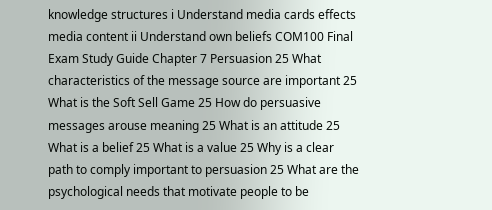knowledge structures i Understand media cards effects media content ii Understand own beliefs COM100 Final Exam Study Guide Chapter 7 Persuasion 25 What characteristics of the message source are important 25 What is the Soft Sell Game 25 How do persuasive messages arouse meaning 25 What is an attitude 25 What is a belief 25 What is a value 25 Why is a clear path to comply important to persuasion 25 What are the psychological needs that motivate people to be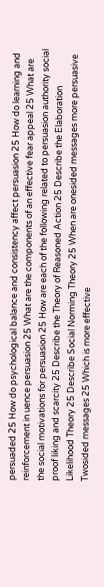persuaded 25 How do psychological balance and consistency affect persuasion 25 How do learning and reinforcement in uence persuasion 25 What are the components of an effective fear appeal 25 What are the social motivations for persuasion 25 How are each of the following related to persuasion authority social proof liking and scarcity 25 Describe the Theory of Reasoned Action 25 Describe the Elaboration Likelihood Theory 25 Describe Social Norming Theory 25 When are onesided messages more persuasive Twosided messages 25 Which is more effective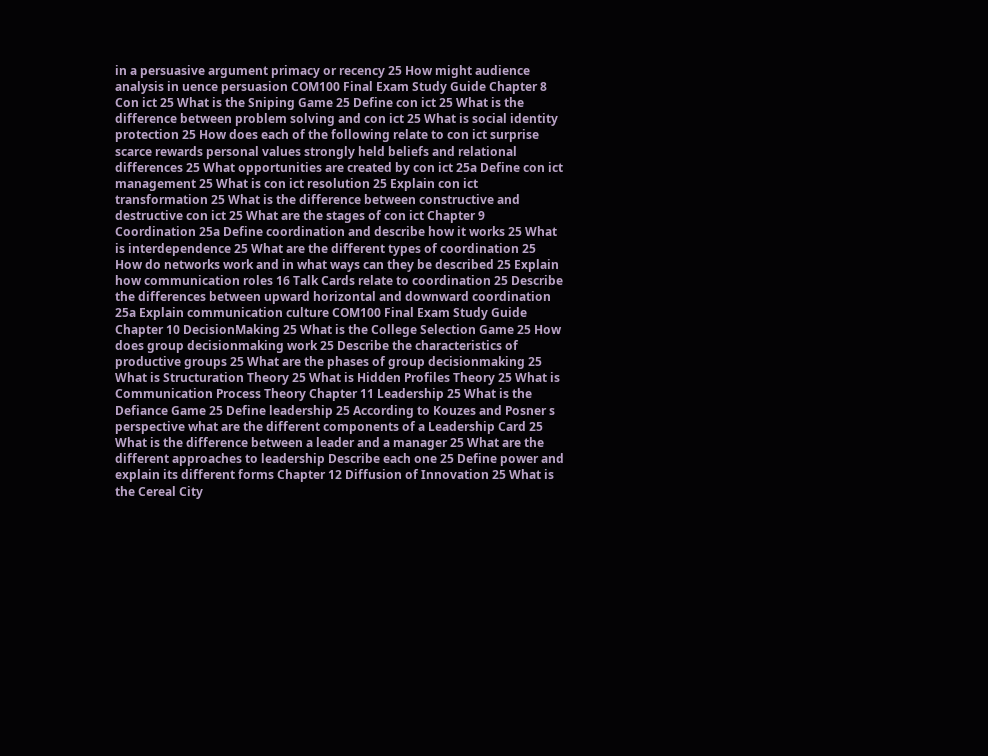in a persuasive argument primacy or recency 25 How might audience analysis in uence persuasion COM100 Final Exam Study Guide Chapter 8 Con ict 25 What is the Sniping Game 25 Define con ict 25 What is the difference between problem solving and con ict 25 What is social identity protection 25 How does each of the following relate to con ict surprise scarce rewards personal values strongly held beliefs and relational differences 25 What opportunities are created by con ict 25a Define con ict management 25 What is con ict resolution 25 Explain con ict transformation 25 What is the difference between constructive and destructive con ict 25 What are the stages of con ict Chapter 9 Coordination 25a Define coordination and describe how it works 25 What is interdependence 25 What are the different types of coordination 25 How do networks work and in what ways can they be described 25 Explain how communication roles 16 Talk Cards relate to coordination 25 Describe the differences between upward horizontal and downward coordination 25a Explain communication culture COM100 Final Exam Study Guide Chapter 10 DecisionMaking 25 What is the College Selection Game 25 How does group decisionmaking work 25 Describe the characteristics of productive groups 25 What are the phases of group decisionmaking 25 What is Structuration Theory 25 What is Hidden Profiles Theory 25 What is Communication Process Theory Chapter 11 Leadership 25 What is the Defiance Game 25 Define leadership 25 According to Kouzes and Posner s perspective what are the different components of a Leadership Card 25 What is the difference between a leader and a manager 25 What are the different approaches to leadership Describe each one 25 Define power and explain its different forms Chapter 12 Diffusion of Innovation 25 What is the Cereal City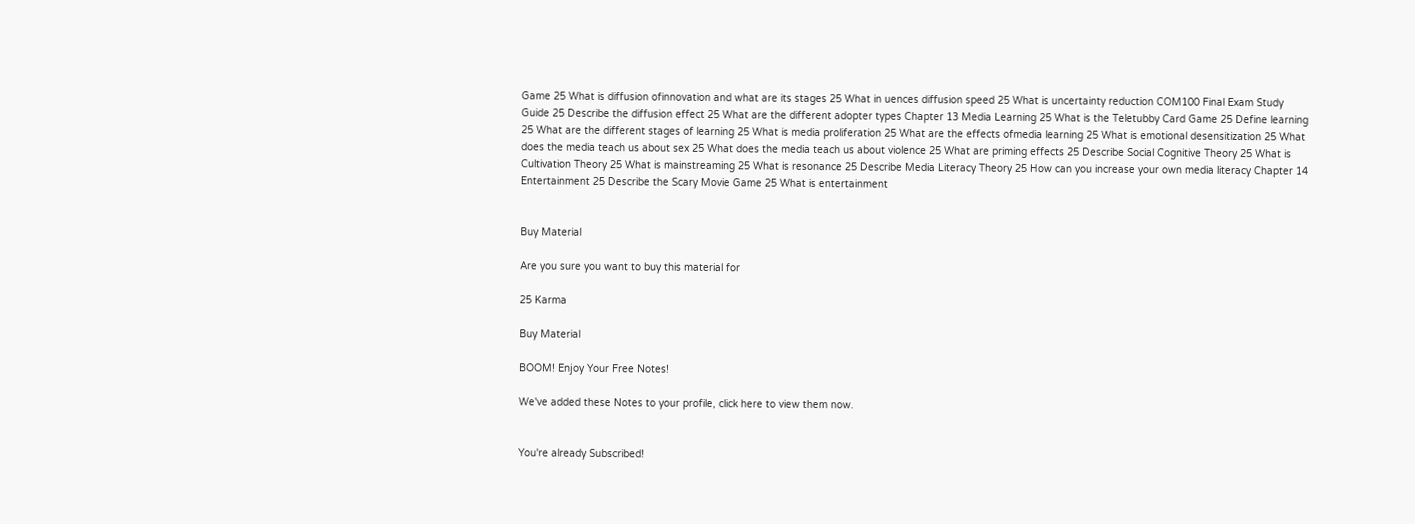Game 25 What is diffusion ofinnovation and what are its stages 25 What in uences diffusion speed 25 What is uncertainty reduction COM100 Final Exam Study Guide 25 Describe the diffusion effect 25 What are the different adopter types Chapter 13 Media Learning 25 What is the Teletubby Card Game 25 Define learning 25 What are the different stages of learning 25 What is media proliferation 25 What are the effects ofmedia learning 25 What is emotional desensitization 25 What does the media teach us about sex 25 What does the media teach us about violence 25 What are priming effects 25 Describe Social Cognitive Theory 25 What is Cultivation Theory 25 What is mainstreaming 25 What is resonance 25 Describe Media Literacy Theory 25 How can you increase your own media literacy Chapter 14 Entertainment 25 Describe the Scary Movie Game 25 What is entertainment


Buy Material

Are you sure you want to buy this material for

25 Karma

Buy Material

BOOM! Enjoy Your Free Notes!

We've added these Notes to your profile, click here to view them now.


You're already Subscribed!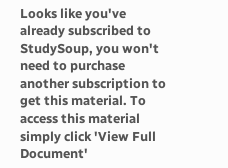Looks like you've already subscribed to StudySoup, you won't need to purchase another subscription to get this material. To access this material simply click 'View Full Document'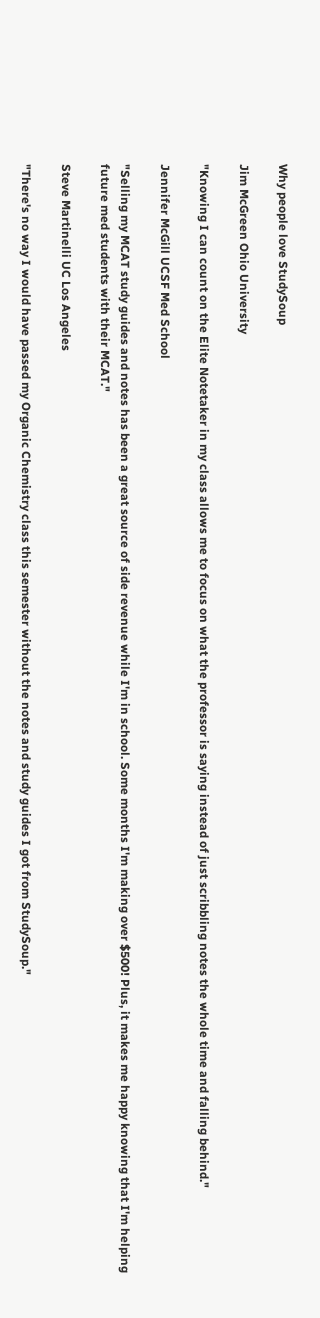Why people love StudySoup

Jim McGreen Ohio University

"Knowing I can count on the Elite Notetaker in my class allows me to focus on what the professor is saying instead of just scribbling notes the whole time and falling behind."

Jennifer McGill UCSF Med School

"Selling my MCAT study guides and notes has been a great source of side revenue while I'm in school. Some months I'm making over $500! Plus, it makes me happy knowing that I'm helping future med students with their MCAT."

Steve Martinelli UC Los Angeles

"There's no way I would have passed my Organic Chemistry class this semester without the notes and study guides I got from StudySoup."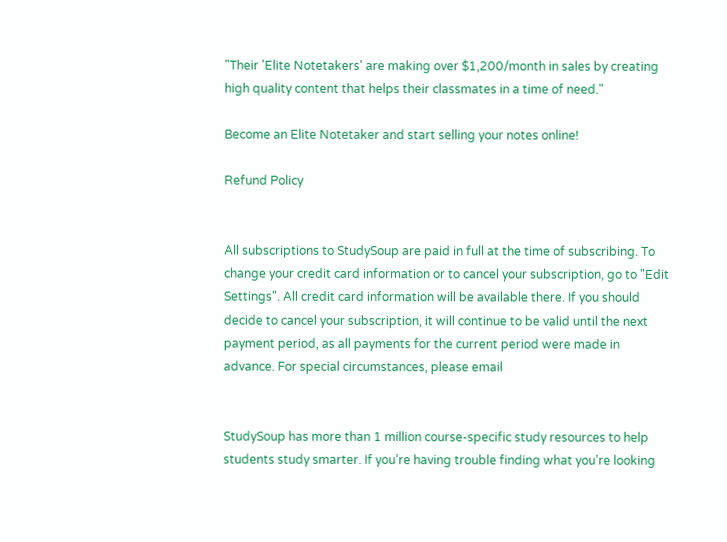"Their 'Elite Notetakers' are making over $1,200/month in sales by creating high quality content that helps their classmates in a time of need."

Become an Elite Notetaker and start selling your notes online!

Refund Policy


All subscriptions to StudySoup are paid in full at the time of subscribing. To change your credit card information or to cancel your subscription, go to "Edit Settings". All credit card information will be available there. If you should decide to cancel your subscription, it will continue to be valid until the next payment period, as all payments for the current period were made in advance. For special circumstances, please email


StudySoup has more than 1 million course-specific study resources to help students study smarter. If you’re having trouble finding what you’re looking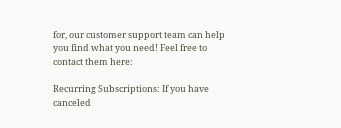for, our customer support team can help you find what you need! Feel free to contact them here:

Recurring Subscriptions: If you have canceled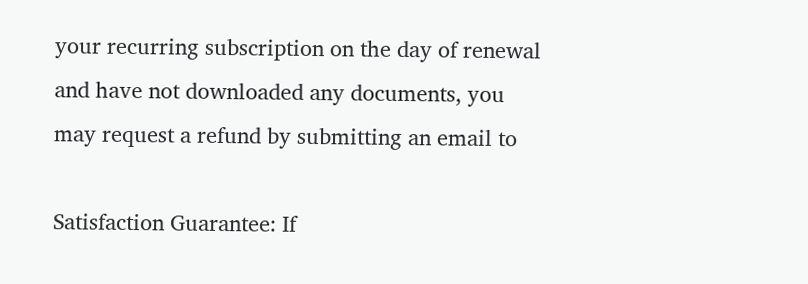your recurring subscription on the day of renewal and have not downloaded any documents, you may request a refund by submitting an email to

Satisfaction Guarantee: If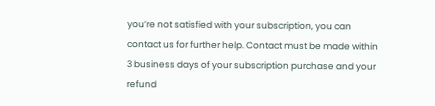you’re not satisfied with your subscription, you can contact us for further help. Contact must be made within 3 business days of your subscription purchase and your refund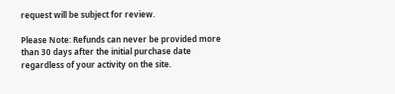request will be subject for review.

Please Note: Refunds can never be provided more than 30 days after the initial purchase date regardless of your activity on the site.